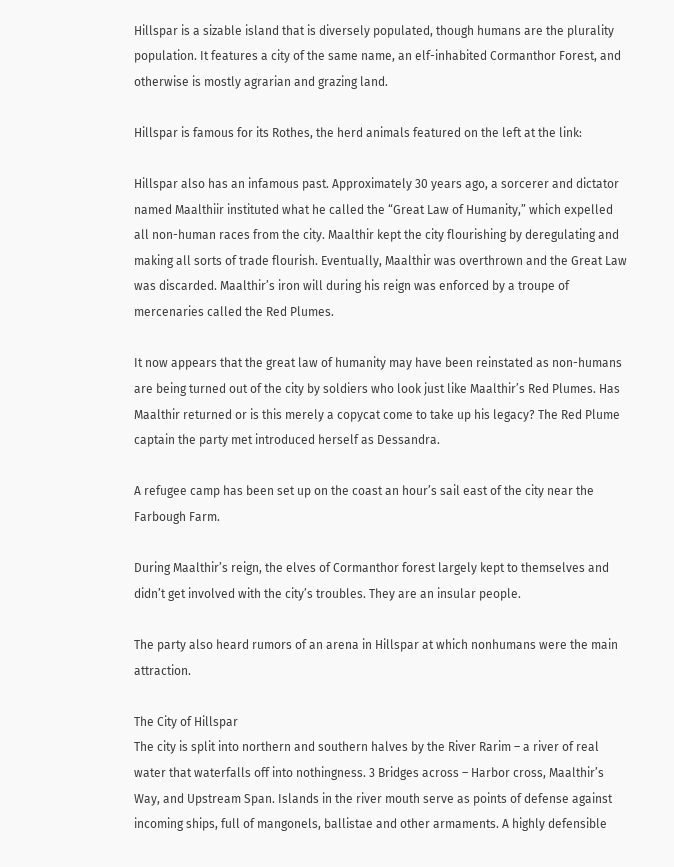Hillspar is a sizable island that is diversely populated, though humans are the plurality population. It features a city of the same name, an elf-inhabited Cormanthor Forest, and otherwise is mostly agrarian and grazing land.

Hillspar is famous for its Rothes, the herd animals featured on the left at the link:

Hillspar also has an infamous past. Approximately 30 years ago, a sorcerer and dictator named Maalthiir instituted what he called the “Great Law of Humanity,” which expelled all non-human races from the city. Maalthir kept the city flourishing by deregulating and making all sorts of trade flourish. Eventually, Maalthir was overthrown and the Great Law was discarded. Maalthir’s iron will during his reign was enforced by a troupe of mercenaries called the Red Plumes.

It now appears that the great law of humanity may have been reinstated as non-humans are being turned out of the city by soldiers who look just like Maalthir’s Red Plumes. Has Maalthir returned or is this merely a copycat come to take up his legacy? The Red Plume captain the party met introduced herself as Dessandra.

A refugee camp has been set up on the coast an hour’s sail east of the city near the Farbough Farm.

During Maalthir’s reign, the elves of Cormanthor forest largely kept to themselves and didn’t get involved with the city’s troubles. They are an insular people.

The party also heard rumors of an arena in Hillspar at which nonhumans were the main attraction.

The City of Hillspar
The city is split into northern and southern halves by the River Rarim – a river of real water that waterfalls off into nothingness. 3 Bridges across – Harbor cross, Maalthir’s Way, and Upstream Span. Islands in the river mouth serve as points of defense against incoming ships, full of mangonels, ballistae and other armaments. A highly defensible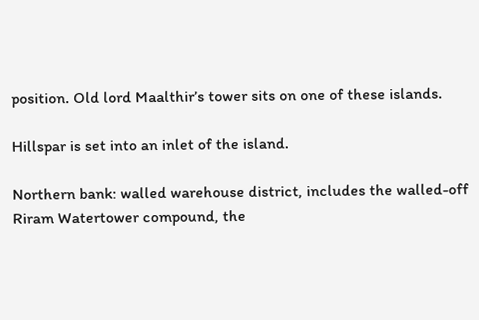position. Old lord Maalthir’s tower sits on one of these islands.

Hillspar is set into an inlet of the island.

Northern bank: walled warehouse district, includes the walled-off Riram Watertower compound, the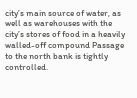city’s main source of water, as well as warehouses with the city’s stores of food in a heavily walled-off compound Passage to the north bank is tightly controlled.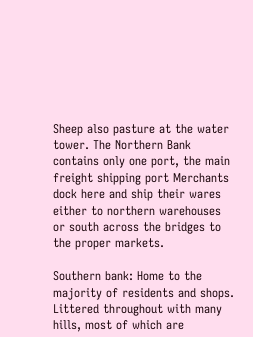Sheep also pasture at the water tower. The Northern Bank contains only one port, the main freight shipping port Merchants dock here and ship their wares either to northern warehouses or south across the bridges to the proper markets.

Southern bank: Home to the majority of residents and shops. Littered throughout with many hills, most of which are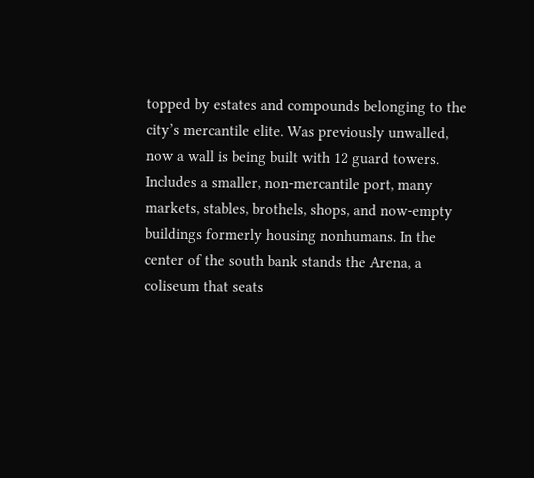topped by estates and compounds belonging to the city’s mercantile elite. Was previously unwalled, now a wall is being built with 12 guard towers. Includes a smaller, non-mercantile port, many markets, stables, brothels, shops, and now-empty buildings formerly housing nonhumans. In the center of the south bank stands the Arena, a coliseum that seats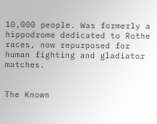10,000 people. Was formerly a hippodrome dedicated to Rothe races, now repurposed for human fighting and gladiator matches.


The Known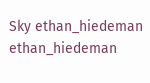Sky ethan_hiedeman ethan_hiedeman